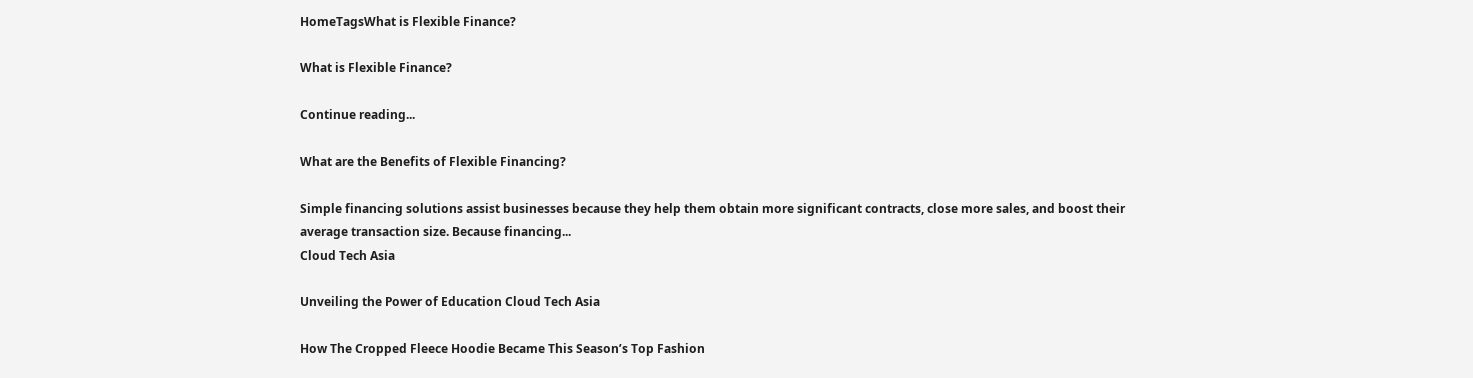HomeTagsWhat is Flexible Finance?

What is Flexible Finance?

Continue reading...

What are the Benefits of Flexible Financing?

Simple financing solutions assist businesses because they help them obtain more significant contracts, close more sales, and boost their average transaction size. Because financing...
Cloud Tech Asia

Unveiling the Power of Education Cloud Tech Asia

How The Cropped Fleece Hoodie Became This Season’s Top Fashion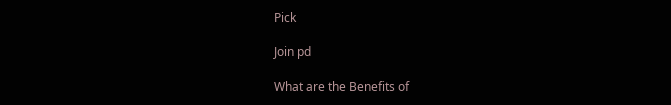Pick

Join pd

What are the Benefits of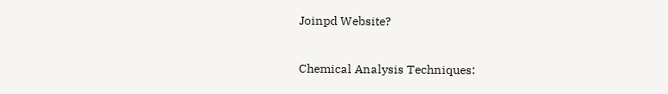Joinpd Website?

Chemical Analysis Techniques: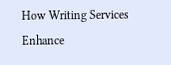How Writing Services Enhance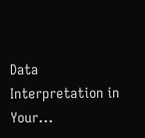Data Interpretation in Your...